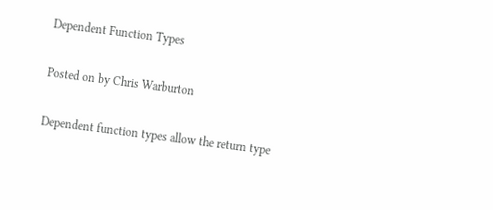Dependent Function Types

Posted on by Chris Warburton

Dependent function types allow the return type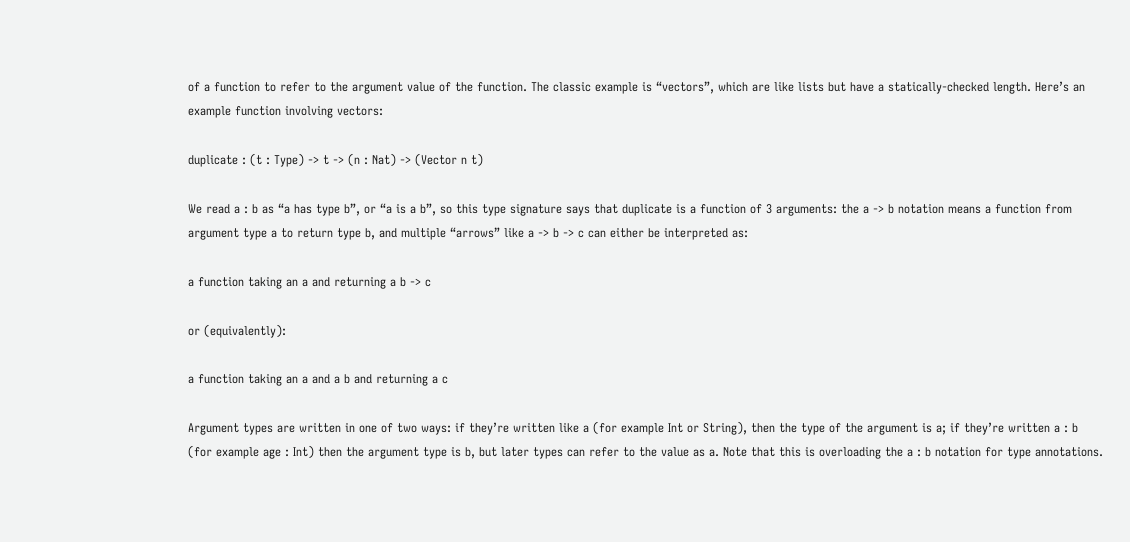of a function to refer to the argument value of the function. The classic example is “vectors”, which are like lists but have a statically-checked length. Here’s an example function involving vectors:

duplicate : (t : Type) -> t -> (n : Nat) -> (Vector n t)

We read a : b as “a has type b”, or “a is a b”, so this type signature says that duplicate is a function of 3 arguments: the a -> b notation means a function from argument type a to return type b, and multiple “arrows” like a -> b -> c can either be interpreted as:

a function taking an a and returning a b -> c

or (equivalently):

a function taking an a and a b and returning a c

Argument types are written in one of two ways: if they’re written like a (for example Int or String), then the type of the argument is a; if they’re written a : b (for example age : Int) then the argument type is b, but later types can refer to the value as a. Note that this is overloading the a : b notation for type annotations.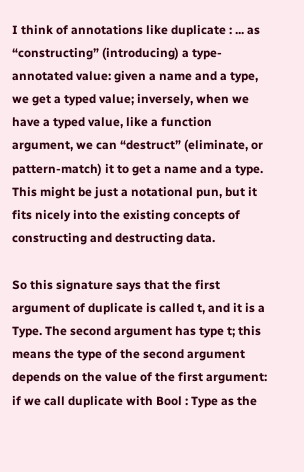I think of annotations like duplicate : ... as “constructing” (introducing) a type-annotated value: given a name and a type, we get a typed value; inversely, when we have a typed value, like a function argument, we can “destruct” (eliminate, or pattern-match) it to get a name and a type. This might be just a notational pun, but it fits nicely into the existing concepts of constructing and destructing data.

So this signature says that the first argument of duplicate is called t, and it is a Type. The second argument has type t; this means the type of the second argument depends on the value of the first argument: if we call duplicate with Bool : Type as the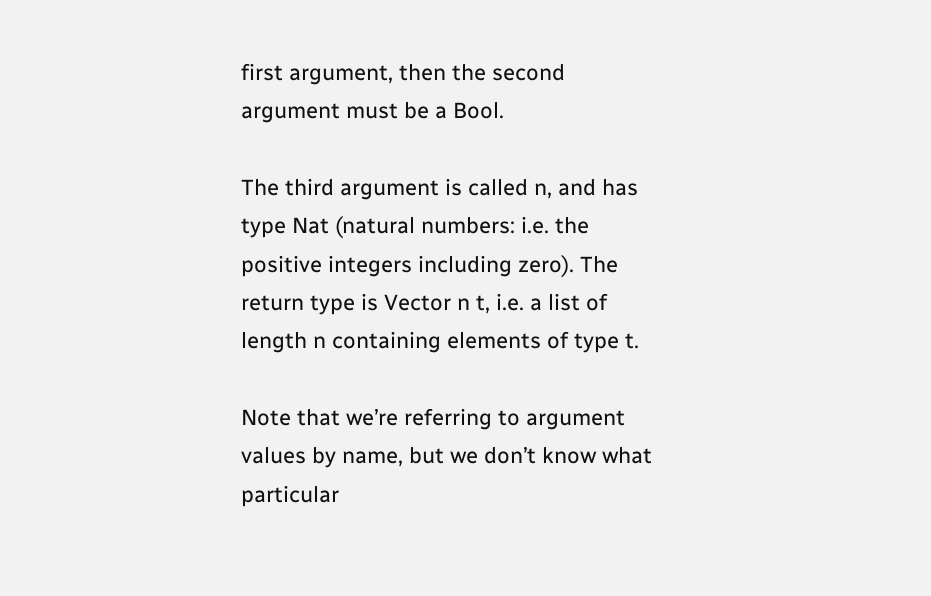first argument, then the second argument must be a Bool.

The third argument is called n, and has type Nat (natural numbers: i.e. the positive integers including zero). The return type is Vector n t, i.e. a list of length n containing elements of type t.

Note that we’re referring to argument values by name, but we don’t know what particular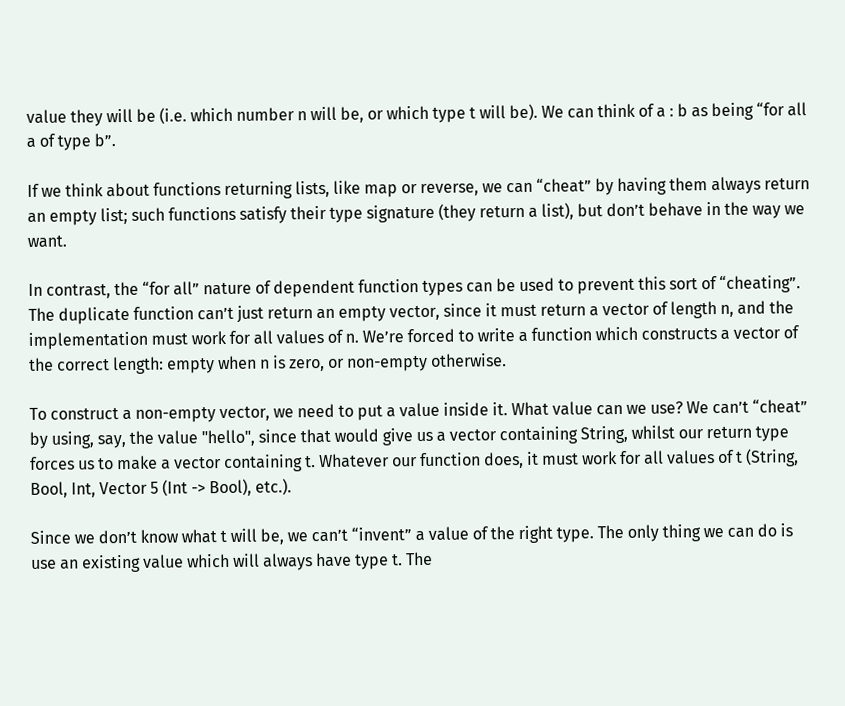value they will be (i.e. which number n will be, or which type t will be). We can think of a : b as being “for all a of type b”.

If we think about functions returning lists, like map or reverse, we can “cheat” by having them always return an empty list; such functions satisfy their type signature (they return a list), but don’t behave in the way we want.

In contrast, the “for all” nature of dependent function types can be used to prevent this sort of “cheating”. The duplicate function can’t just return an empty vector, since it must return a vector of length n, and the implementation must work for all values of n. We’re forced to write a function which constructs a vector of the correct length: empty when n is zero, or non-empty otherwise.

To construct a non-empty vector, we need to put a value inside it. What value can we use? We can’t “cheat” by using, say, the value "hello", since that would give us a vector containing String, whilst our return type forces us to make a vector containing t. Whatever our function does, it must work for all values of t (String, Bool, Int, Vector 5 (Int -> Bool), etc.).

Since we don’t know what t will be, we can’t “invent” a value of the right type. The only thing we can do is use an existing value which will always have type t. The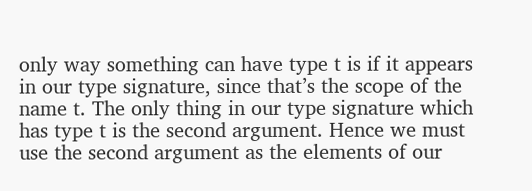only way something can have type t is if it appears in our type signature, since that’s the scope of the name t. The only thing in our type signature which has type t is the second argument. Hence we must use the second argument as the elements of our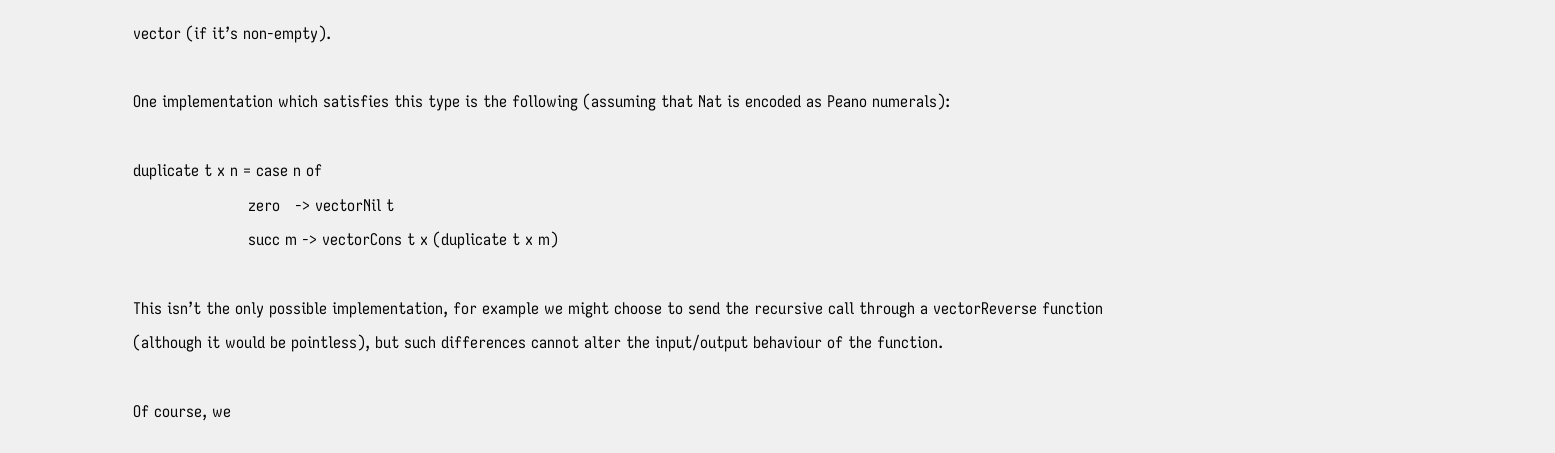vector (if it’s non-empty).

One implementation which satisfies this type is the following (assuming that Nat is encoded as Peano numerals):

duplicate t x n = case n of
                       zero   -> vectorNil t
                       succ m -> vectorCons t x (duplicate t x m)

This isn’t the only possible implementation, for example we might choose to send the recursive call through a vectorReverse function (although it would be pointless), but such differences cannot alter the input/output behaviour of the function.

Of course, we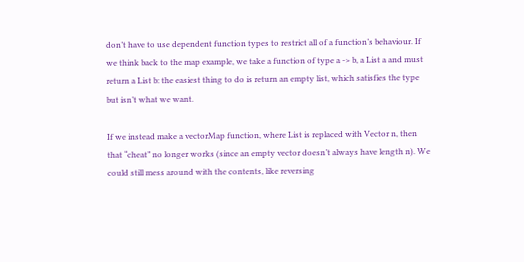don’t have to use dependent function types to restrict all of a function’s behaviour. If we think back to the map example, we take a function of type a -> b, a List a and must return a List b: the easiest thing to do is return an empty list, which satisfies the type but isn’t what we want.

If we instead make a vectorMap function, where List is replaced with Vector n, then that “cheat” no longer works (since an empty vector doesn’t always have length n). We could still mess around with the contents, like reversing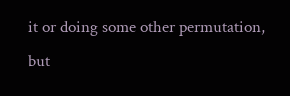it or doing some other permutation, but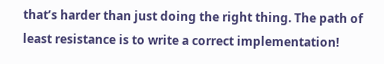that’s harder than just doing the right thing. The path of least resistance is to write a correct implementation!